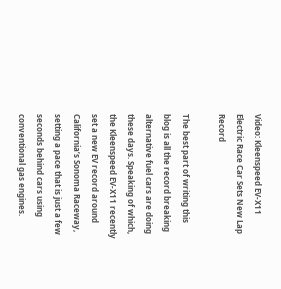Video: Kleenspeed EV-X11 Electric Race Car Sets New Lap Record

The best part of writing this blog is all the record breaking alternative fuel cars are doing these days. Speaking of which, the Kleenspeed EV-X11 recently set a new EV record around California’s Sonoma Raceway, setting a pace that is just a few seconds behind cars using conventional gas engines.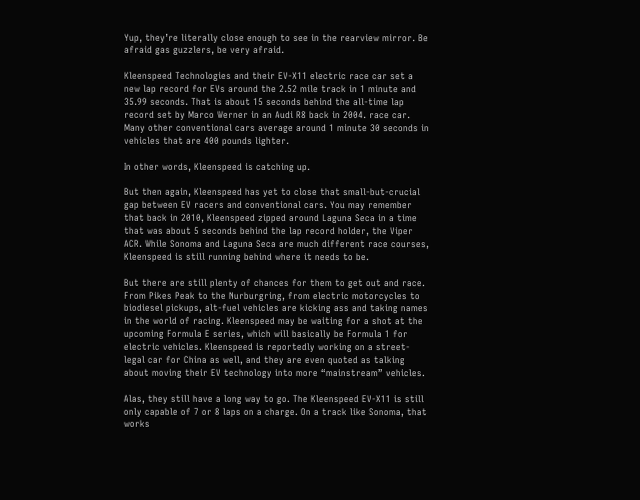Yup, they’re literally close enough to see in the rearview mirror. Be afraid gas guzzlers, be very afraid.

Kleenspeed Technologies and their EV-X11 electric race car set a new lap record for EVs around the 2.52 mile track in 1 minute and 35.99 seconds. That is about 15 seconds behind the all-time lap record set by Marco Werner in an Audi R8 back in 2004. race car. Many other conventional cars average around 1 minute 30 seconds in vehicles that are 400 pounds lighter.

In other words, Kleenspeed is catching up.

But then again, Kleenspeed has yet to close that small-but-crucial gap between EV racers and conventional cars. You may remember that back in 2010, Kleenspeed zipped around Laguna Seca in a time that was about 5 seconds behind the lap record holder, the Viper ACR. While Sonoma and Laguna Seca are much different race courses, Kleenspeed is still running behind where it needs to be.

But there are still plenty of chances for them to get out and race. From Pikes Peak to the Nurburgring, from electric motorcycles to biodiesel pickups, alt-fuel vehicles are kicking ass and taking names in the world of racing. Kleenspeed may be waiting for a shot at the upcoming Formula E series, which will basically be Formula 1 for electric vehicles. Kleenspeed is reportedly working on a street-legal car for China as well, and they are even quoted as talking about moving their EV technology into more “mainstream” vehicles.

Alas, they still have a long way to go. The Kleenspeed EV-X11 is still only capable of 7 or 8 laps on a charge. On a track like Sonoma, that works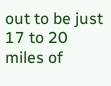out to be just 17 to 20 miles of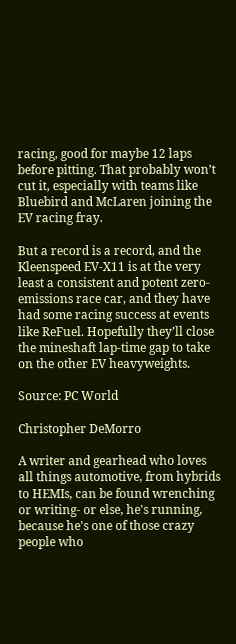racing, good for maybe 12 laps before pitting. That probably won’t cut it, especially with teams like Bluebird and McLaren joining the EV racing fray.

But a record is a record, and the Kleenspeed EV-X11 is at the very least a consistent and potent zero-emissions race car, and they have had some racing success at events like ReFuel. Hopefully they’ll close the mineshaft lap-time gap to take on the other EV heavyweights.

Source: PC World

Christopher DeMorro

A writer and gearhead who loves all things automotive, from hybrids to HEMIs, can be found wrenching or writing- or else, he's running, because he's one of those crazy people who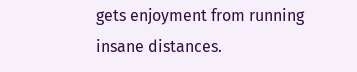gets enjoyment from running insane distances.